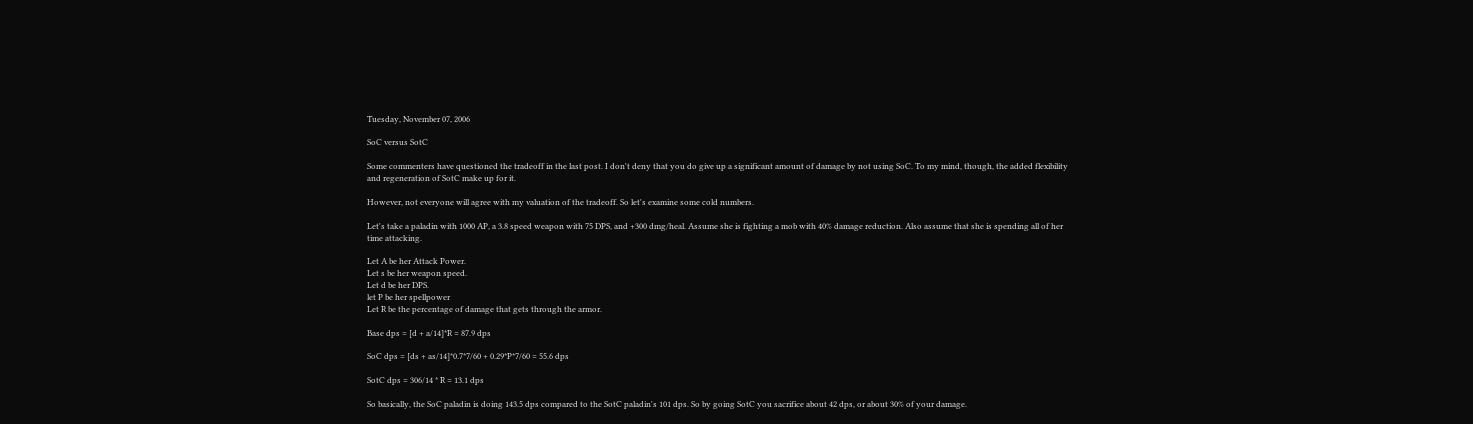Tuesday, November 07, 2006

SoC versus SotC

Some commenters have questioned the tradeoff in the last post. I don't deny that you do give up a significant amount of damage by not using SoC. To my mind, though, the added flexibility and regeneration of SotC make up for it.

However, not everyone will agree with my valuation of the tradeoff. So let's examine some cold numbers.

Let's take a paladin with 1000 AP, a 3.8 speed weapon with 75 DPS, and +300 dmg/heal. Assume she is fighting a mob with 40% damage reduction. Also assume that she is spending all of her time attacking.

Let A be her Attack Power.
Let s be her weapon speed.
Let d be her DPS.
let P be her spellpower
Let R be the percentage of damage that gets through the armor.

Base dps = [d + a/14]*R = 87.9 dps

SoC dps = [ds + as/14]*0.7*7/60 + 0.29*P*7/60 = 55.6 dps

SotC dps = 306/14 * R = 13.1 dps

So basically, the SoC paladin is doing 143.5 dps compared to the SotC paladin's 101 dps. So by going SotC you sacrifice about 42 dps, or about 30% of your damage.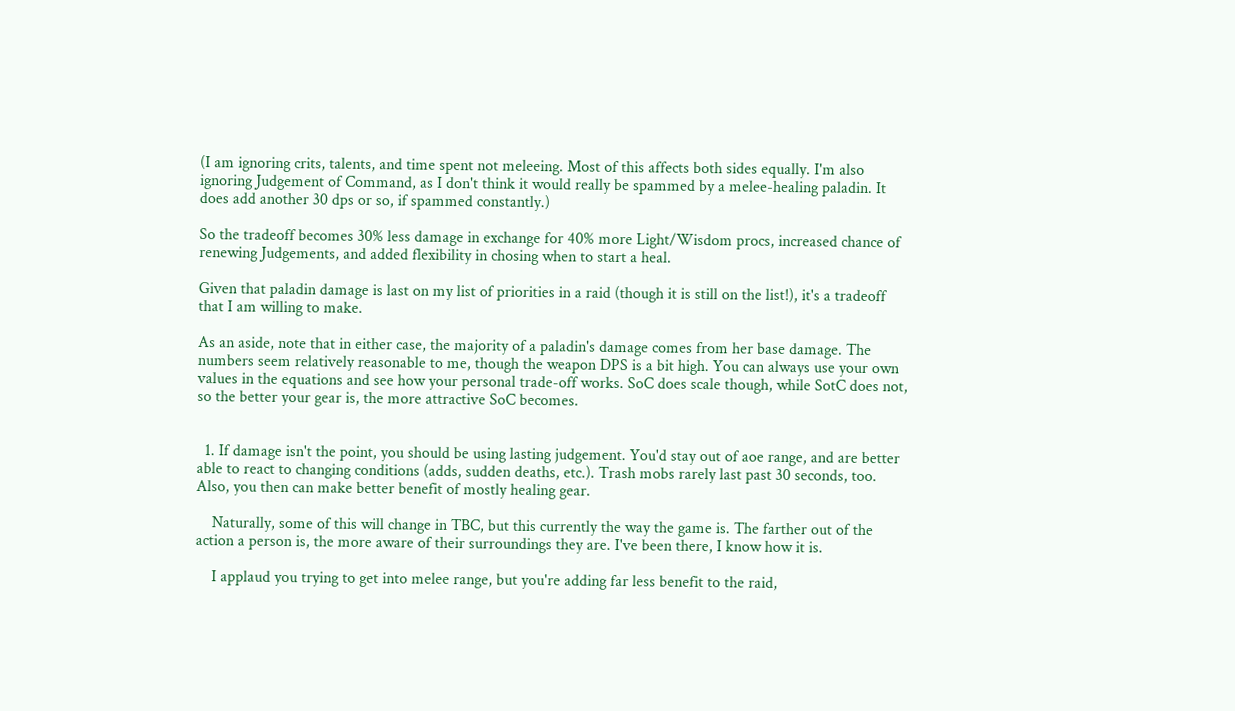(I am ignoring crits, talents, and time spent not meleeing. Most of this affects both sides equally. I'm also ignoring Judgement of Command, as I don't think it would really be spammed by a melee-healing paladin. It does add another 30 dps or so, if spammed constantly.)

So the tradeoff becomes 30% less damage in exchange for 40% more Light/Wisdom procs, increased chance of renewing Judgements, and added flexibility in chosing when to start a heal.

Given that paladin damage is last on my list of priorities in a raid (though it is still on the list!), it's a tradeoff that I am willing to make.

As an aside, note that in either case, the majority of a paladin's damage comes from her base damage. The numbers seem relatively reasonable to me, though the weapon DPS is a bit high. You can always use your own values in the equations and see how your personal trade-off works. SoC does scale though, while SotC does not, so the better your gear is, the more attractive SoC becomes.


  1. If damage isn't the point, you should be using lasting judgement. You'd stay out of aoe range, and are better able to react to changing conditions (adds, sudden deaths, etc.). Trash mobs rarely last past 30 seconds, too. Also, you then can make better benefit of mostly healing gear.

    Naturally, some of this will change in TBC, but this currently the way the game is. The farther out of the action a person is, the more aware of their surroundings they are. I've been there, I know how it is.

    I applaud you trying to get into melee range, but you're adding far less benefit to the raid,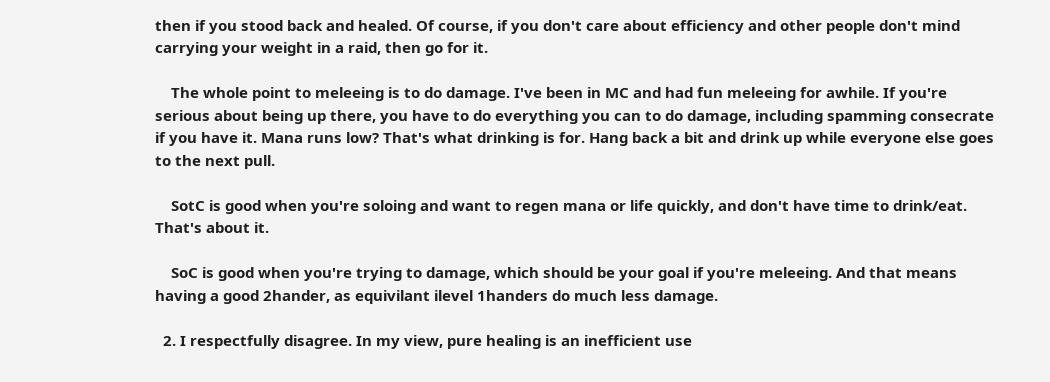then if you stood back and healed. Of course, if you don't care about efficiency and other people don't mind carrying your weight in a raid, then go for it.

    The whole point to meleeing is to do damage. I've been in MC and had fun meleeing for awhile. If you're serious about being up there, you have to do everything you can to do damage, including spamming consecrate if you have it. Mana runs low? That's what drinking is for. Hang back a bit and drink up while everyone else goes to the next pull.

    SotC is good when you're soloing and want to regen mana or life quickly, and don't have time to drink/eat. That's about it.

    SoC is good when you're trying to damage, which should be your goal if you're meleeing. And that means having a good 2hander, as equivilant ilevel 1handers do much less damage.

  2. I respectfully disagree. In my view, pure healing is an inefficient use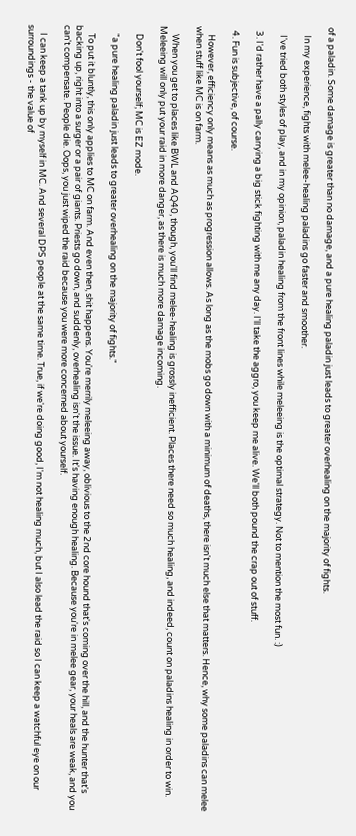of a paladin. Some damage is greater than no damage, and a pure healing paladin just leads to greater overhealing on the majority of fights.

    In my experience, fights with melee-healing paladins go faster and smoother.

    I've tried both styles of play, and in my opinion, paladin healing from the front lines while meleeing is the optimal strategy. Not to mention the most fun. :)

  3. I'd rather have a pally carrying a big stick fighting with me any day. I'll take the aggro, you keep me alive. We'll both pound the crap out of stuff.

  4. Fun is subjective, of course.

    However, efficiency only means as much as progression allows. As long as the mobs go down with a minimum of deaths, there isn't much else that matters. Hence, why some paladins can melee when stuff like MC is on farm.

    When you get to places like BWL and AQ40, though, you'll find melee-healing is grossly inefficient. Places there need so much healing, and indeed, count on paladins healing in order to win. Meleeing will only put your raid in more danger, as there is much more damage incoming.

    Don't fool yourself; MC is EZ mode.

    "a pure healing paladin just leads to greater overhealing on the majority of fights."

    To put it bluntly, this only applies to MC on farm. And even then, shit happens. You're merrily meleeing away, oblivious to the 2nd core hound that's coming over the hill, and the hunter that's backing up, right into a surger or a pair of giants. Priests go down, and suddenly, overhealing isn't the issue. It's having enough healing. Because you're in melee gear, your heals are weak, and you can't compensate. People die. Oops, you just wiped the raid because you were more concerned about yourself.

    I can keep a tank up by myself in MC. And several DPS people at the same time. True, if we're doing good, I'm not healing much, but I also lead the raid so I can keep a watchful eye on our surroundings - the value of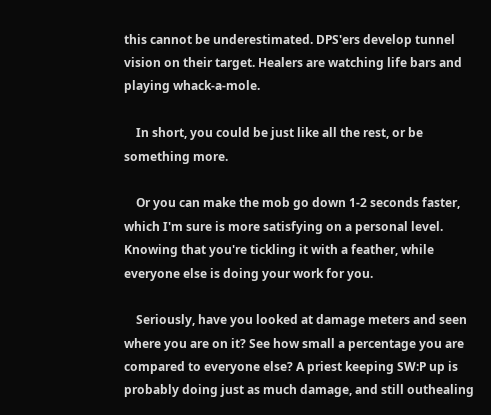this cannot be underestimated. DPS'ers develop tunnel vision on their target. Healers are watching life bars and playing whack-a-mole.

    In short, you could be just like all the rest, or be something more.

    Or you can make the mob go down 1-2 seconds faster, which I'm sure is more satisfying on a personal level. Knowing that you're tickling it with a feather, while everyone else is doing your work for you.

    Seriously, have you looked at damage meters and seen where you are on it? See how small a percentage you are compared to everyone else? A priest keeping SW:P up is probably doing just as much damage, and still outhealing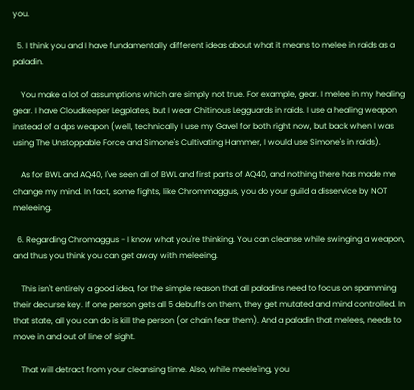you.

  5. I think you and I have fundamentally different ideas about what it means to melee in raids as a paladin.

    You make a lot of assumptions which are simply not true. For example, gear. I melee in my healing gear. I have Cloudkeeper Legplates, but I wear Chitinous Legguards in raids. I use a healing weapon instead of a dps weapon (well, technically I use my Gavel for both right now, but back when I was using The Unstoppable Force and Simone's Cultivating Hammer, I would use Simone's in raids).

    As for BWL and AQ40, I've seen all of BWL and first parts of AQ40, and nothing there has made me change my mind. In fact, some fights, like Chrommaggus, you do your guild a disservice by NOT meleeing.

  6. Regarding Chromaggus - I know what you're thinking. You can cleanse while swinging a weapon, and thus you think you can get away with meleeing.

    This isn't entirely a good idea, for the simple reason that all paladins need to focus on spamming their decurse key. If one person gets all 5 debuffs on them, they get mutated and mind controlled. In that state, all you can do is kill the person (or chain fear them). And a paladin that melees, needs to move in and out of line of sight.

    That will detract from your cleansing time. Also, while meele'ing, you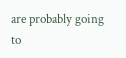are probably going to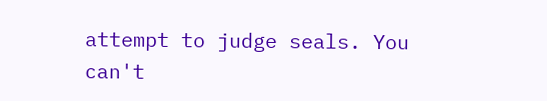attempt to judge seals. You can't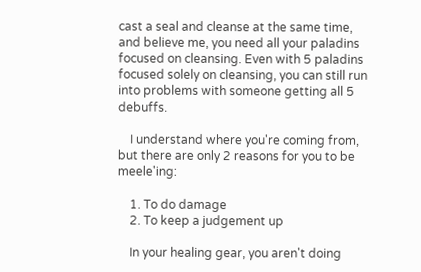cast a seal and cleanse at the same time, and believe me, you need all your paladins focused on cleansing. Even with 5 paladins focused solely on cleansing, you can still run into problems with someone getting all 5 debuffs.

    I understand where you're coming from, but there are only 2 reasons for you to be meele'ing:

    1. To do damage
    2. To keep a judgement up

    In your healing gear, you aren't doing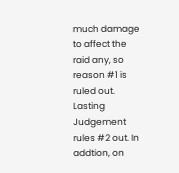much damage to affect the raid any, so reason #1 is ruled out. Lasting Judgement rules #2 out. In addtion, on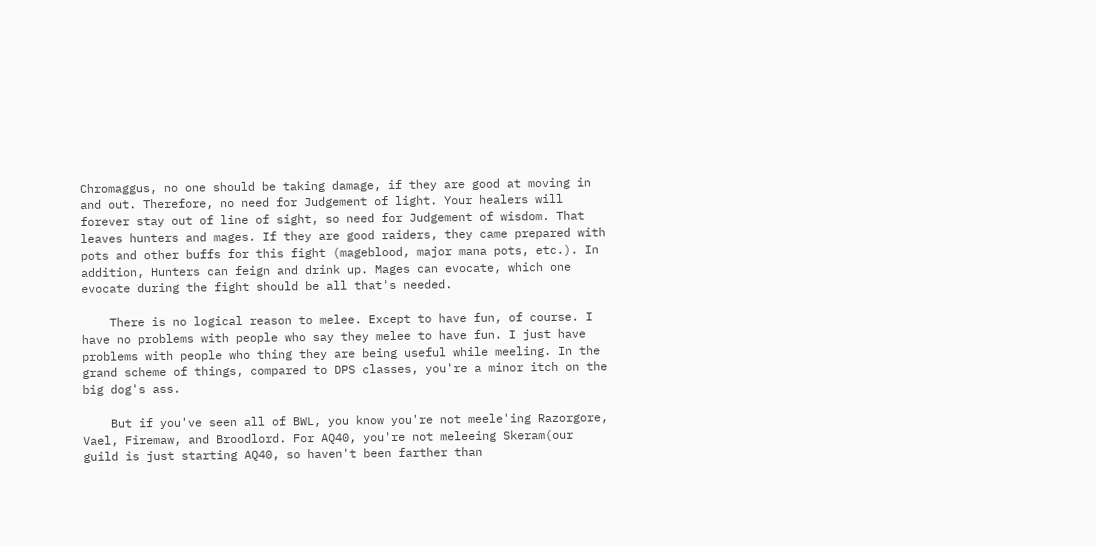Chromaggus, no one should be taking damage, if they are good at moving in and out. Therefore, no need for Judgement of light. Your healers will forever stay out of line of sight, so need for Judgement of wisdom. That leaves hunters and mages. If they are good raiders, they came prepared with pots and other buffs for this fight (mageblood, major mana pots, etc.). In addition, Hunters can feign and drink up. Mages can evocate, which one evocate during the fight should be all that's needed.

    There is no logical reason to melee. Except to have fun, of course. I have no problems with people who say they melee to have fun. I just have problems with people who thing they are being useful while meeling. In the grand scheme of things, compared to DPS classes, you're a minor itch on the big dog's ass.

    But if you've seen all of BWL, you know you're not meele'ing Razorgore, Vael, Firemaw, and Broodlord. For AQ40, you're not meleeing Skeram(our guild is just starting AQ40, so haven't been farther than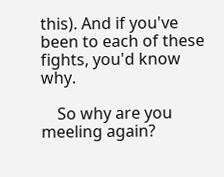this). And if you've been to each of these fights, you'd know why.

    So why are you meeling again?